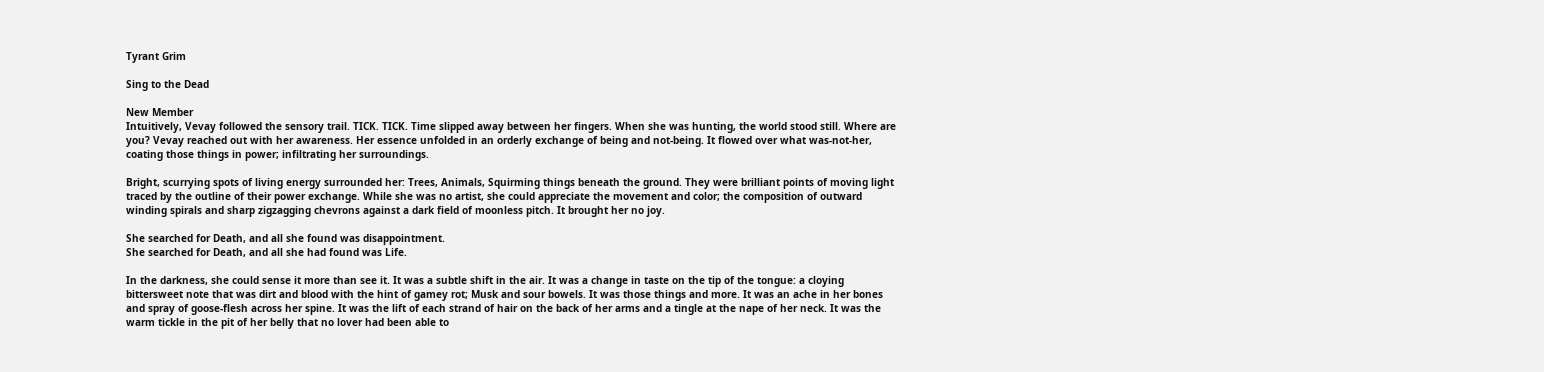Tyrant Grim

Sing to the Dead

New Member
Intuitively, Vevay followed the sensory trail. TICK. TICK. Time slipped away between her fingers. When she was hunting, the world stood still. Where are you? Vevay reached out with her awareness. Her essence unfolded in an orderly exchange of being and not-being. It flowed over what was-not-her, coating those things in power; infiltrating her surroundings.

Bright, scurrying spots of living energy surrounded her: Trees, Animals, Squirming things beneath the ground. They were brilliant points of moving light traced by the outline of their power exchange. While she was no artist, she could appreciate the movement and color; the composition of outward winding spirals and sharp zigzagging chevrons against a dark field of moonless pitch. It brought her no joy.

She searched for Death, and all she found was disappointment.
She searched for Death, and all she had found was Life.

In the darkness, she could sense it more than see it. It was a subtle shift in the air. It was a change in taste on the tip of the tongue: a cloying bittersweet note that was dirt and blood with the hint of gamey rot; Musk and sour bowels. It was those things and more. It was an ache in her bones and spray of goose-flesh across her spine. It was the lift of each strand of hair on the back of her arms and a tingle at the nape of her neck. It was the warm tickle in the pit of her belly that no lover had been able to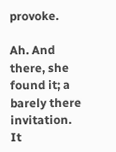provoke.

Ah. And there, she found it; a barely there invitation. It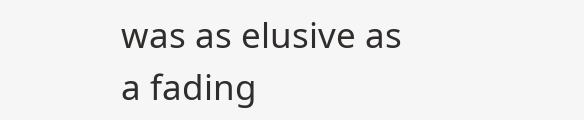was as elusive as a fading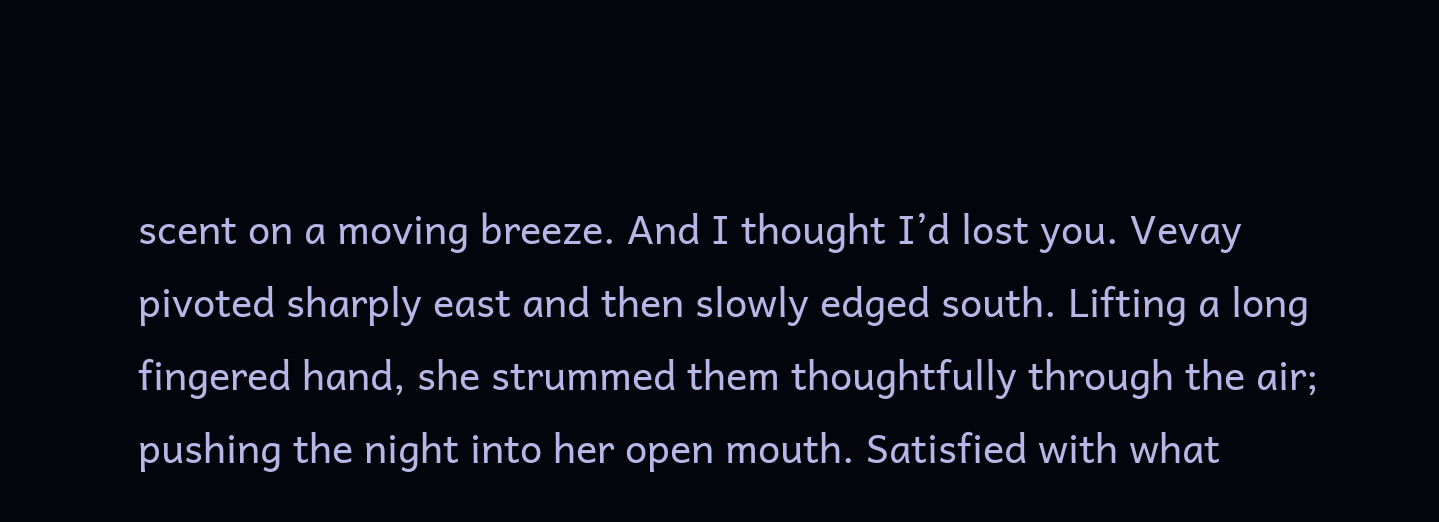scent on a moving breeze. And I thought I’d lost you. Vevay pivoted sharply east and then slowly edged south. Lifting a long fingered hand, she strummed them thoughtfully through the air; pushing the night into her open mouth. Satisfied with what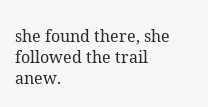she found there, she followed the trail anew.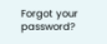Forgot your password?